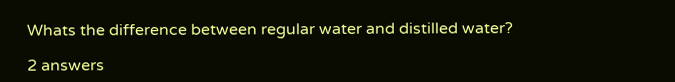Whats the difference between regular water and distilled water?

2 answers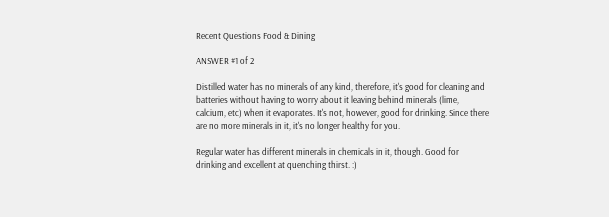Recent Questions Food & Dining

ANSWER #1 of 2

Distilled water has no minerals of any kind, therefore, it's good for cleaning and batteries without having to worry about it leaving behind minerals (lime, calcium, etc) when it evaporates. It's not, however, good for drinking. Since there are no more minerals in it, it's no longer healthy for you.

Regular water has different minerals in chemicals in it, though. Good for drinking and excellent at quenching thirst. :)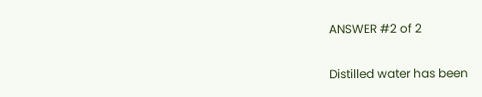ANSWER #2 of 2

Distilled water has been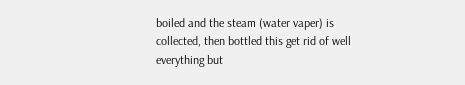boiled and the steam (water vaper) is collected, then bottled this get rid of well everything but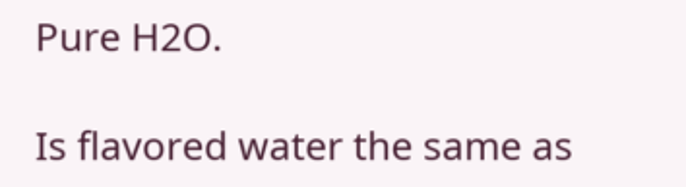Pure H2O.

Is flavored water the same as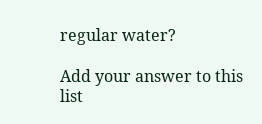regular water?

Add your answer to this list